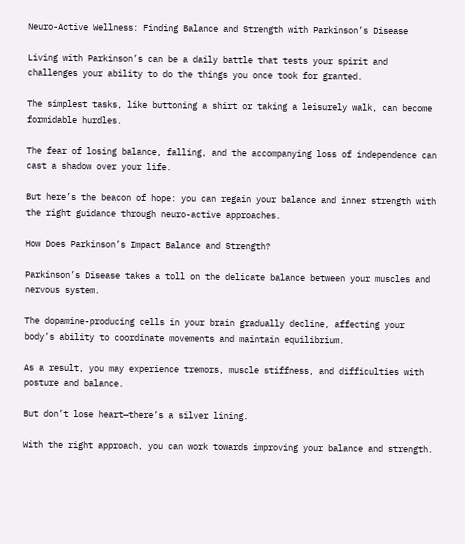Neuro-Active Wellness: Finding Balance and Strength with Parkinson’s Disease

Living with Parkinson’s can be a daily battle that tests your spirit and challenges your ability to do the things you once took for granted.

The simplest tasks, like buttoning a shirt or taking a leisurely walk, can become formidable hurdles.

The fear of losing balance, falling, and the accompanying loss of independence can cast a shadow over your life.

But here’s the beacon of hope: you can regain your balance and inner strength with the right guidance through neuro-active approaches.

How Does Parkinson’s Impact Balance and Strength?

Parkinson’s Disease takes a toll on the delicate balance between your muscles and nervous system.

The dopamine-producing cells in your brain gradually decline, affecting your body’s ability to coordinate movements and maintain equilibrium.

As a result, you may experience tremors, muscle stiffness, and difficulties with posture and balance.

But don’t lose heart—there’s a silver lining.

With the right approach, you can work towards improving your balance and strength.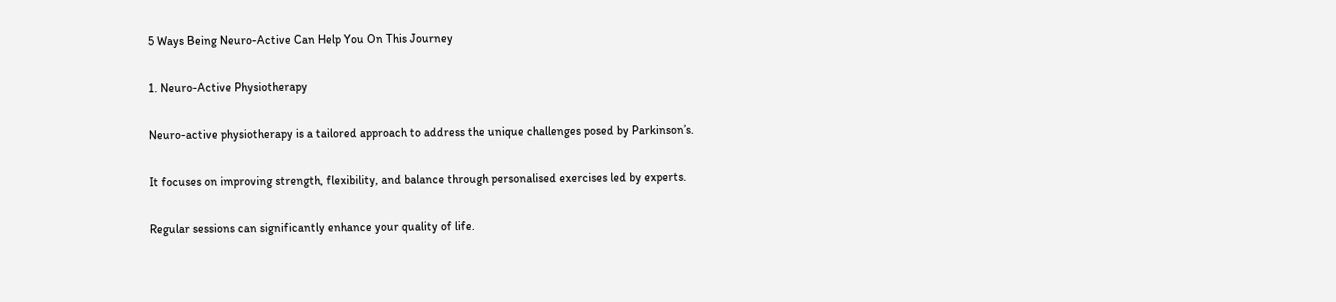5 Ways Being Neuro-Active Can Help You On This Journey

1. Neuro-Active Physiotherapy

Neuro-active physiotherapy is a tailored approach to address the unique challenges posed by Parkinson’s.

It focuses on improving strength, flexibility, and balance through personalised exercises led by experts.

Regular sessions can significantly enhance your quality of life.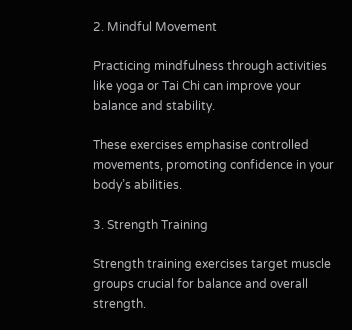2. Mindful Movement

Practicing mindfulness through activities like yoga or Tai Chi can improve your balance and stability.

These exercises emphasise controlled movements, promoting confidence in your body’s abilities.

3. Strength Training

Strength training exercises target muscle groups crucial for balance and overall strength.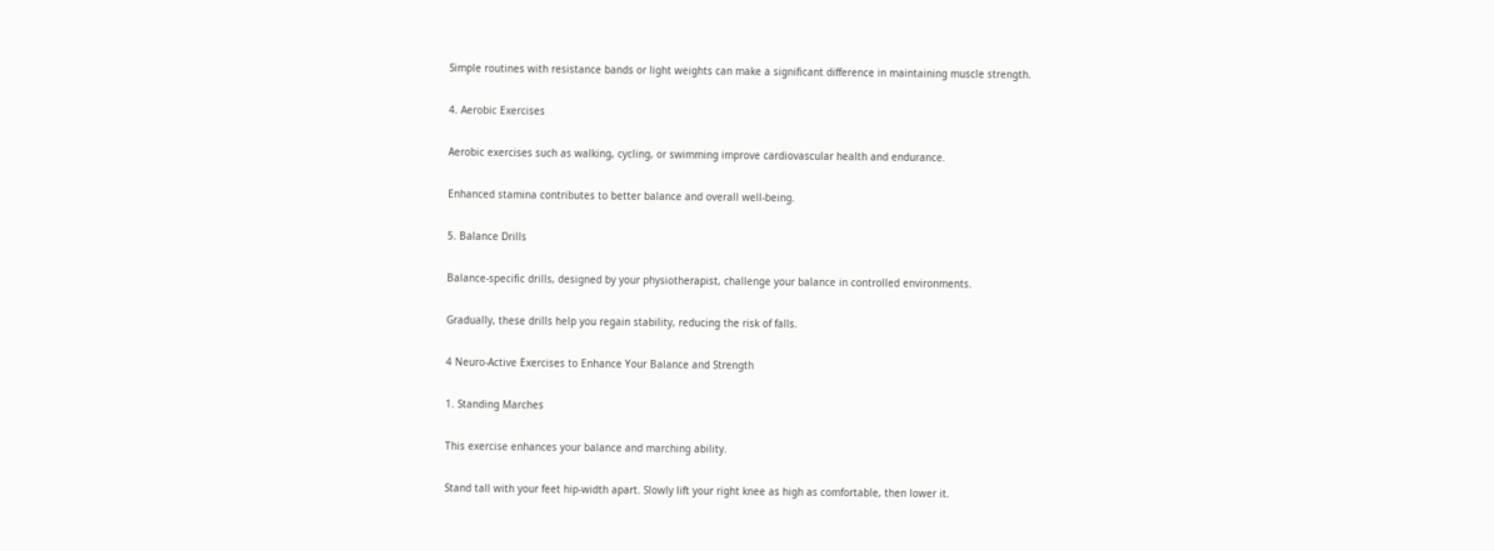Simple routines with resistance bands or light weights can make a significant difference in maintaining muscle strength.

4. Aerobic Exercises

Aerobic exercises such as walking, cycling, or swimming improve cardiovascular health and endurance.

Enhanced stamina contributes to better balance and overall well-being.

5. Balance Drills

Balance-specific drills, designed by your physiotherapist, challenge your balance in controlled environments.

Gradually, these drills help you regain stability, reducing the risk of falls.

4 Neuro-Active Exercises to Enhance Your Balance and Strength

1. Standing Marches

This exercise enhances your balance and marching ability.

Stand tall with your feet hip-width apart. Slowly lift your right knee as high as comfortable, then lower it.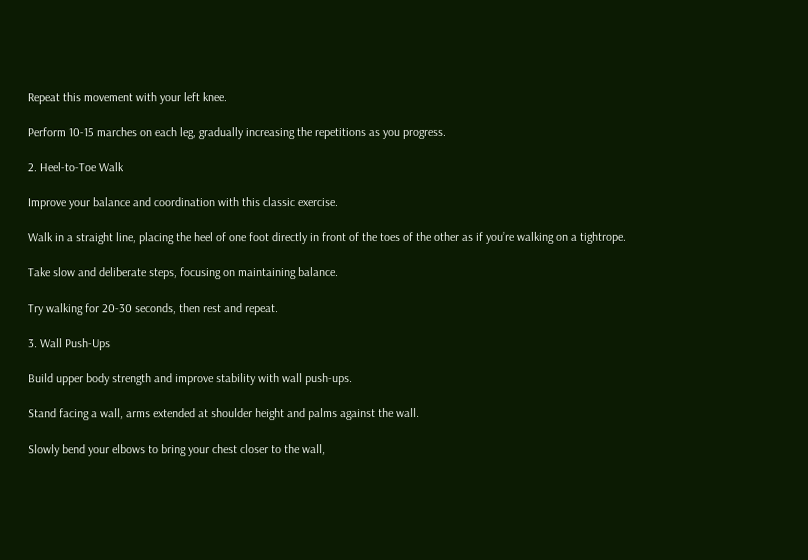Repeat this movement with your left knee.

Perform 10-15 marches on each leg, gradually increasing the repetitions as you progress.

2. Heel-to-Toe Walk

Improve your balance and coordination with this classic exercise.

Walk in a straight line, placing the heel of one foot directly in front of the toes of the other as if you’re walking on a tightrope.

Take slow and deliberate steps, focusing on maintaining balance.

Try walking for 20-30 seconds, then rest and repeat.

3. Wall Push-Ups

Build upper body strength and improve stability with wall push-ups.

Stand facing a wall, arms extended at shoulder height and palms against the wall.

Slowly bend your elbows to bring your chest closer to the wall,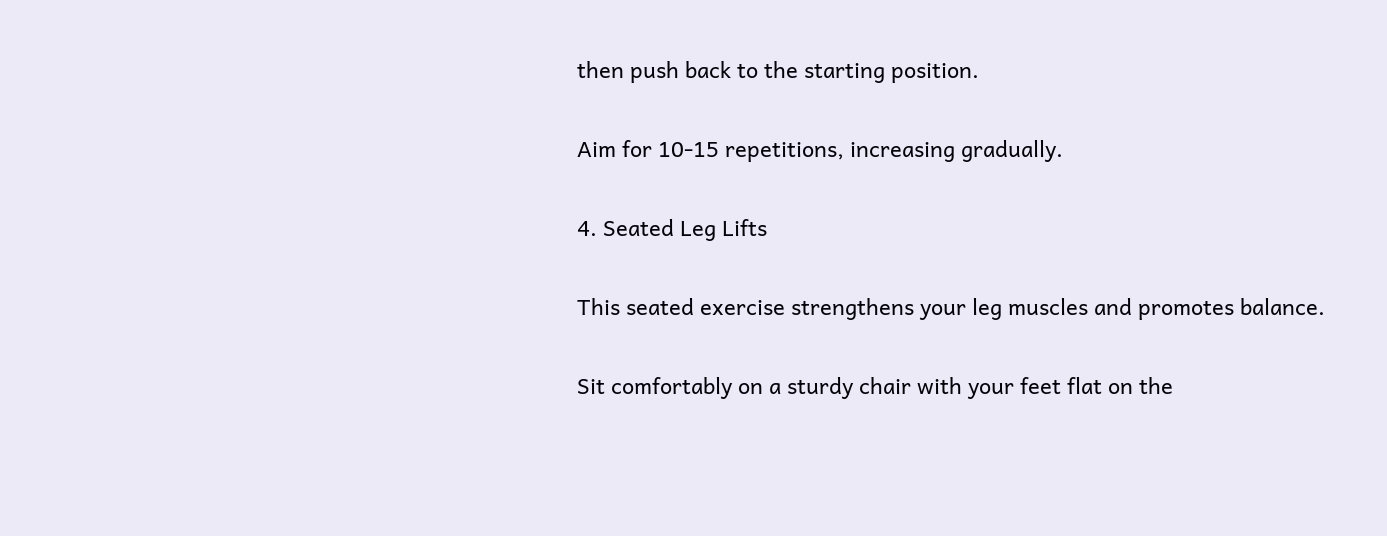then push back to the starting position.

Aim for 10-15 repetitions, increasing gradually.

4. Seated Leg Lifts

This seated exercise strengthens your leg muscles and promotes balance.

Sit comfortably on a sturdy chair with your feet flat on the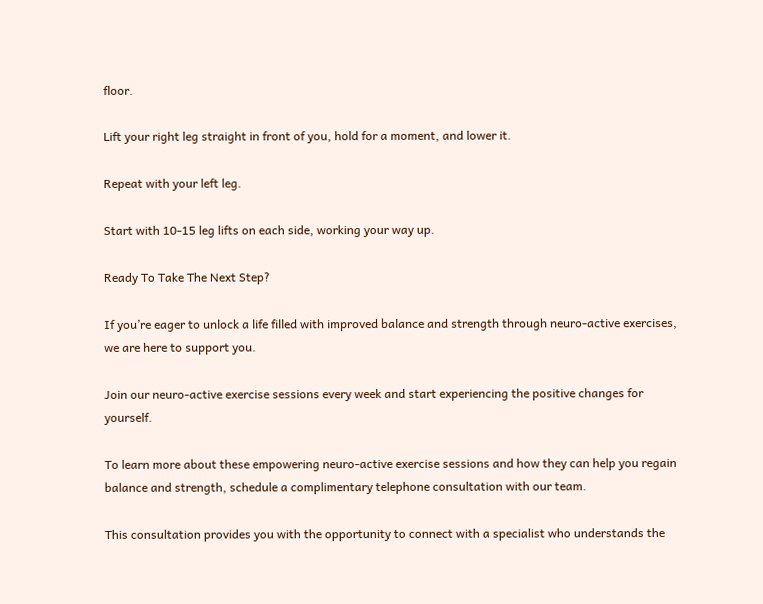floor.

Lift your right leg straight in front of you, hold for a moment, and lower it.

Repeat with your left leg.

Start with 10-15 leg lifts on each side, working your way up.

Ready To Take The Next Step?

If you’re eager to unlock a life filled with improved balance and strength through neuro-active exercises, we are here to support you.

Join our neuro-active exercise sessions every week and start experiencing the positive changes for yourself.

To learn more about these empowering neuro-active exercise sessions and how they can help you regain balance and strength, schedule a complimentary telephone consultation with our team.

This consultation provides you with the opportunity to connect with a specialist who understands the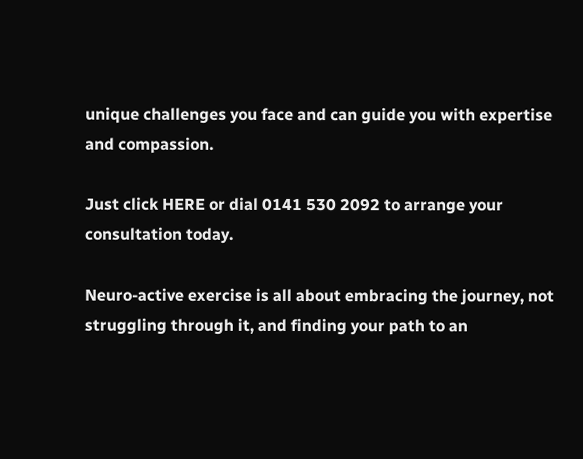unique challenges you face and can guide you with expertise and compassion.

Just click HERE or dial 0141 530 2092 to arrange your consultation today.

Neuro-active exercise is all about embracing the journey, not struggling through it, and finding your path to an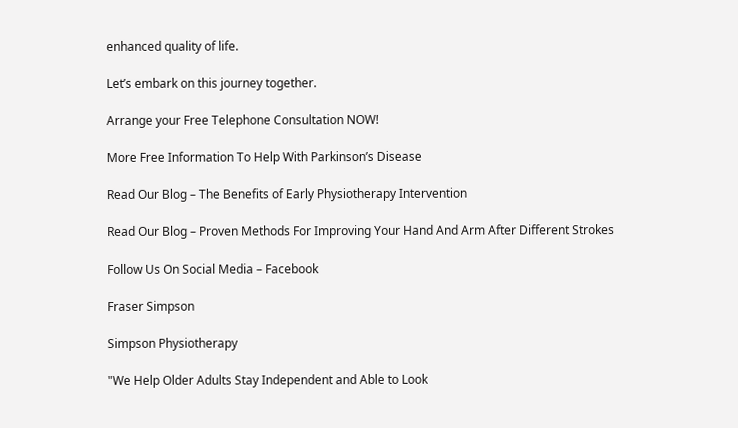enhanced quality of life.

Let’s embark on this journey together.

Arrange your Free Telephone Consultation NOW!

More Free Information To Help With Parkinson’s Disease

Read Our Blog – The Benefits of Early Physiotherapy Intervention

Read Our Blog – Proven Methods For Improving Your Hand And Arm After Different Strokes

Follow Us On Social Media – Facebook

Fraser Simpson

Simpson Physiotherapy

"We Help Older Adults Stay Independent and Able to Look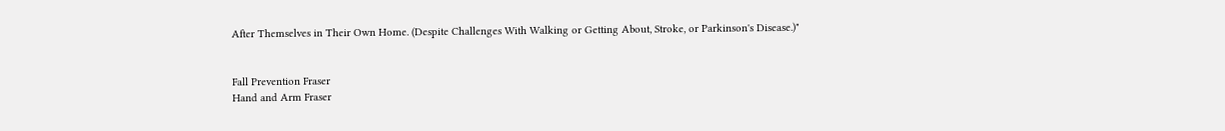After Themselves in Their Own Home. (Despite Challenges With Walking or Getting About, Stroke, or Parkinson's Disease.)"


Fall Prevention Fraser
Hand and Arm Fraser